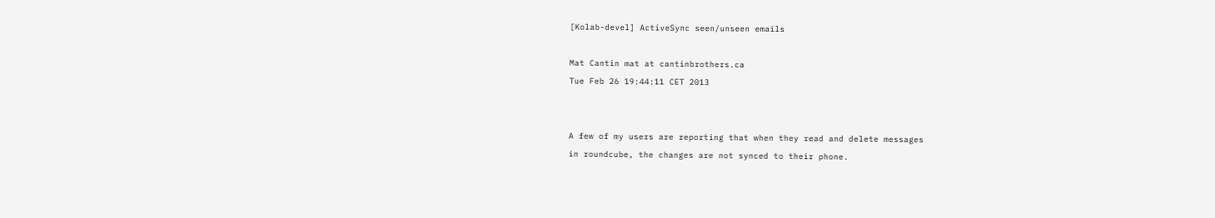[Kolab-devel] ActiveSync seen/unseen emails

Mat Cantin mat at cantinbrothers.ca
Tue Feb 26 19:44:11 CET 2013


A few of my users are reporting that when they read and delete messages
in roundcube, the changes are not synced to their phone.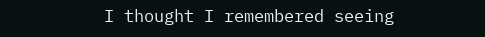I thought I remembered seeing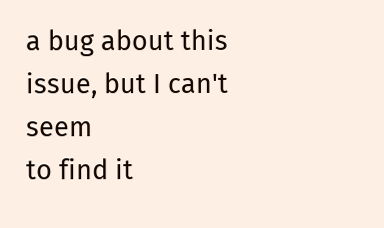a bug about this issue, but I can't seem
to find it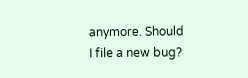anymore. Should I file a new bug?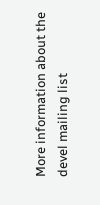More information about the devel mailing list